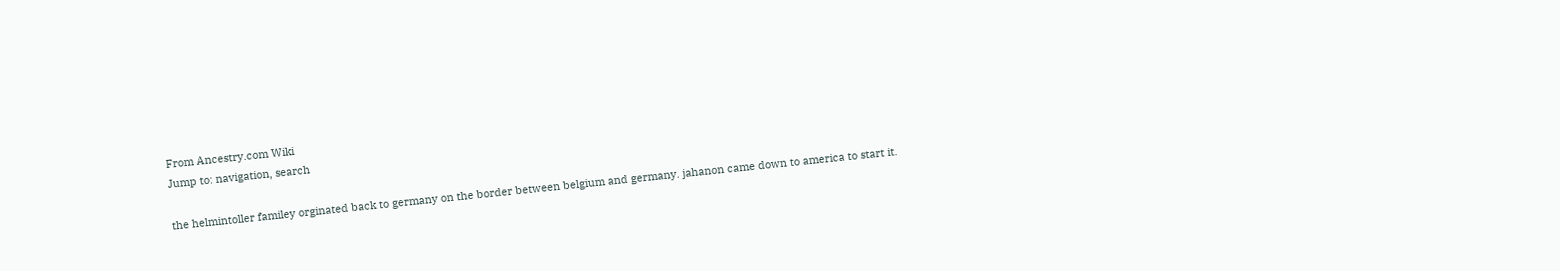From Ancestry.com Wiki
Jump to: navigation, search

the helmintoller familey orginated back to germany on the border between belgium and germany. jahanon came down to america to start it.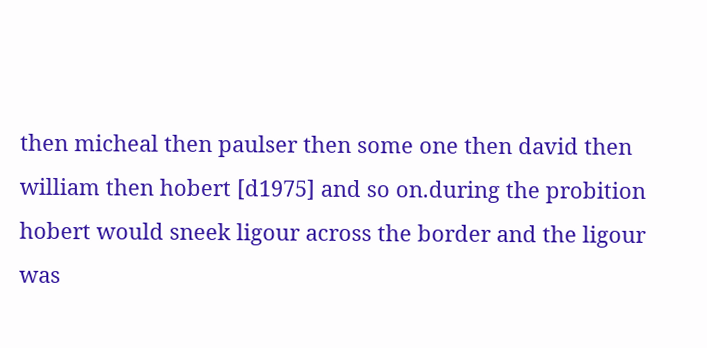then micheal then paulser then some one then david then william then hobert [d1975] and so on.during the probition hobert would sneek ligour across the border and the ligour was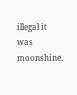illegal it was moonshine.